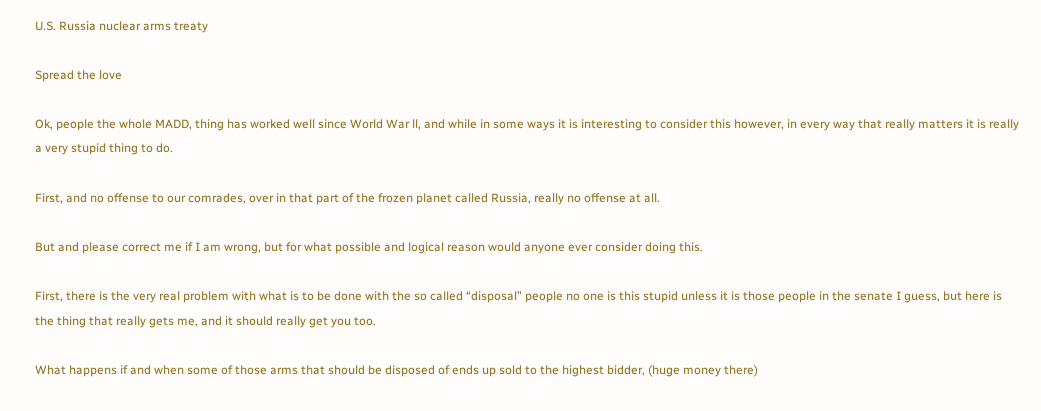U.S. Russia nuclear arms treaty

Spread the love

Ok, people the whole MADD, thing has worked well since World War ll, and while in some ways it is interesting to consider this however, in every way that really matters it is really a very stupid thing to do.

First, and no offense to our comrades, over in that part of the frozen planet called Russia, really no offense at all.

But and please correct me if I am wrong, but for what possible and logical reason would anyone ever consider doing this.

First, there is the very real problem with what is to be done with the so called “disposal” people no one is this stupid unless it is those people in the senate I guess, but here is the thing that really gets me, and it should really get you too.

What happens if and when some of those arms that should be disposed of ends up sold to the highest bidder, (huge money there)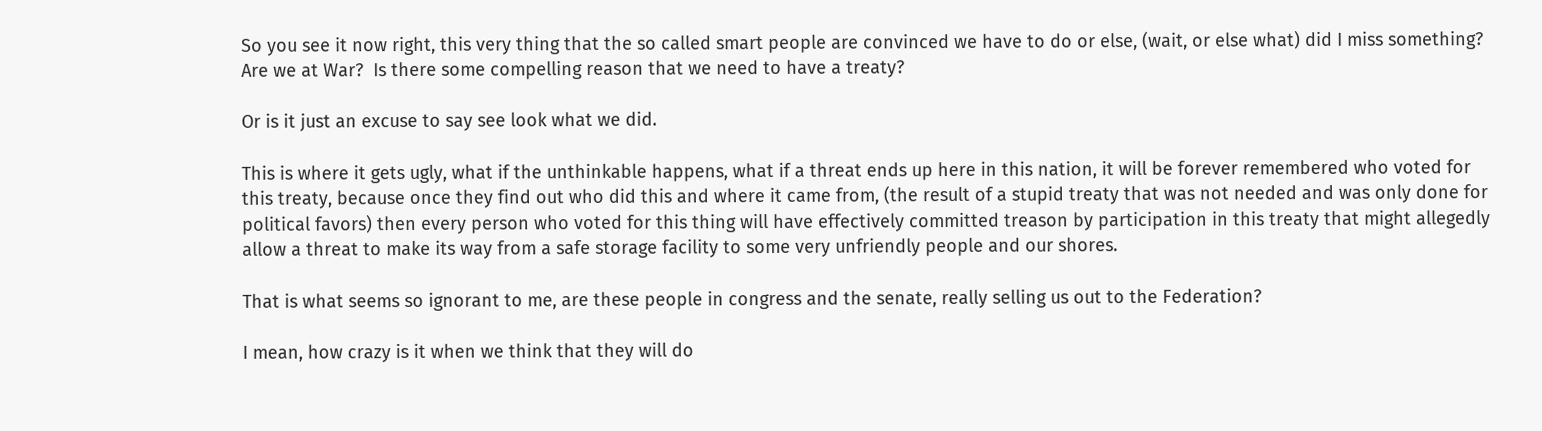So you see it now right, this very thing that the so called smart people are convinced we have to do or else, (wait, or else what) did I miss something?  Are we at War?  Is there some compelling reason that we need to have a treaty?

Or is it just an excuse to say see look what we did.

This is where it gets ugly, what if the unthinkable happens, what if a threat ends up here in this nation, it will be forever remembered who voted for this treaty, because once they find out who did this and where it came from, (the result of a stupid treaty that was not needed and was only done for political favors) then every person who voted for this thing will have effectively committed treason by participation in this treaty that might allegedly allow a threat to make its way from a safe storage facility to some very unfriendly people and our shores.

That is what seems so ignorant to me, are these people in congress and the senate, really selling us out to the Federation?

I mean, how crazy is it when we think that they will do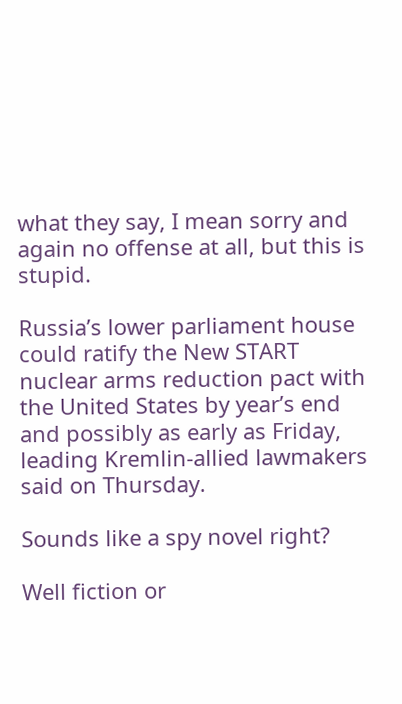what they say, I mean sorry and again no offense at all, but this is stupid.

Russia’s lower parliament house could ratify the New START nuclear arms reduction pact with the United States by year’s end and possibly as early as Friday, leading Kremlin-allied lawmakers said on Thursday.

Sounds like a spy novel right?

Well fiction or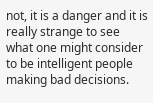not, it is a danger and it is really strange to see what one might consider to be intelligent people making bad decisions.